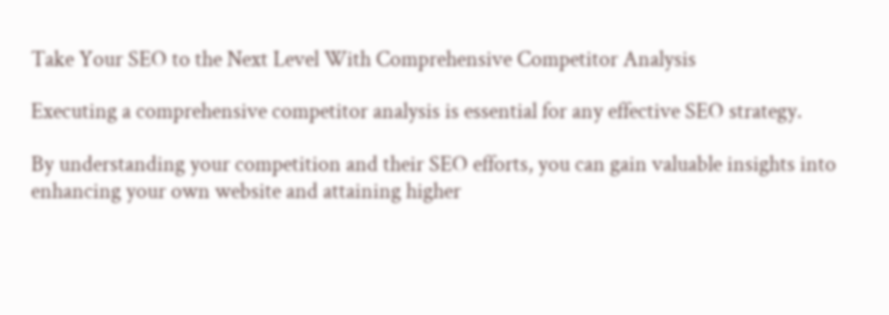Take Your SEO to the Next Level With Comprehensive Competitor Analysis

Executing a comprehensive competitor analysis is essential for any effective SEO strategy.

By understanding your competition and their SEO efforts, you can gain valuable insights into enhancing your own website and attaining higher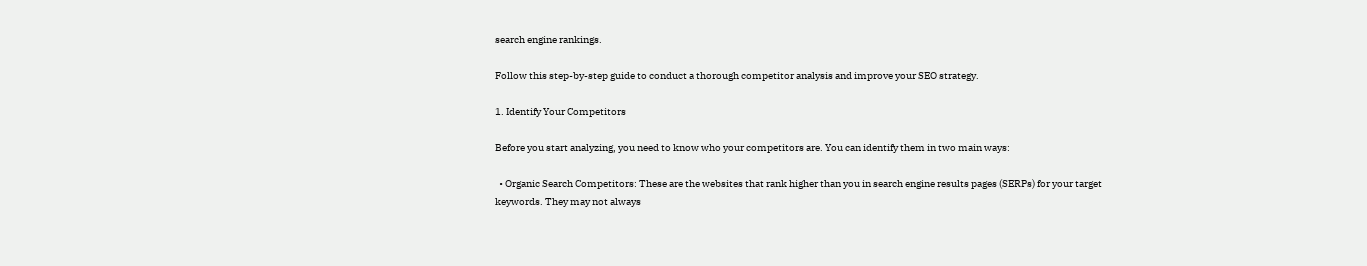search engine rankings.

Follow this step-by-step guide to conduct a thorough competitor analysis and improve your SEO strategy.

1. Identify Your Competitors

Before you start analyzing, you need to know who your competitors are. You can identify them in two main ways:

  • Organic Search Competitors: These are the websites that rank higher than you in search engine results pages (SERPs) for your target keywords. They may not always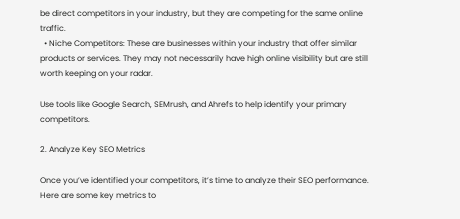be direct competitors in your industry, but they are competing for the same online traffic.
  • Niche Competitors: These are businesses within your industry that offer similar products or services. They may not necessarily have high online visibility but are still worth keeping on your radar.

Use tools like Google Search, SEMrush, and Ahrefs to help identify your primary competitors.

2. Analyze Key SEO Metrics

Once you’ve identified your competitors, it’s time to analyze their SEO performance. Here are some key metrics to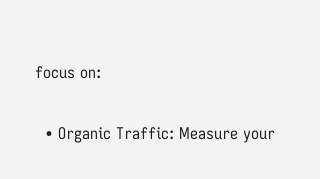focus on:

  • Organic Traffic: Measure your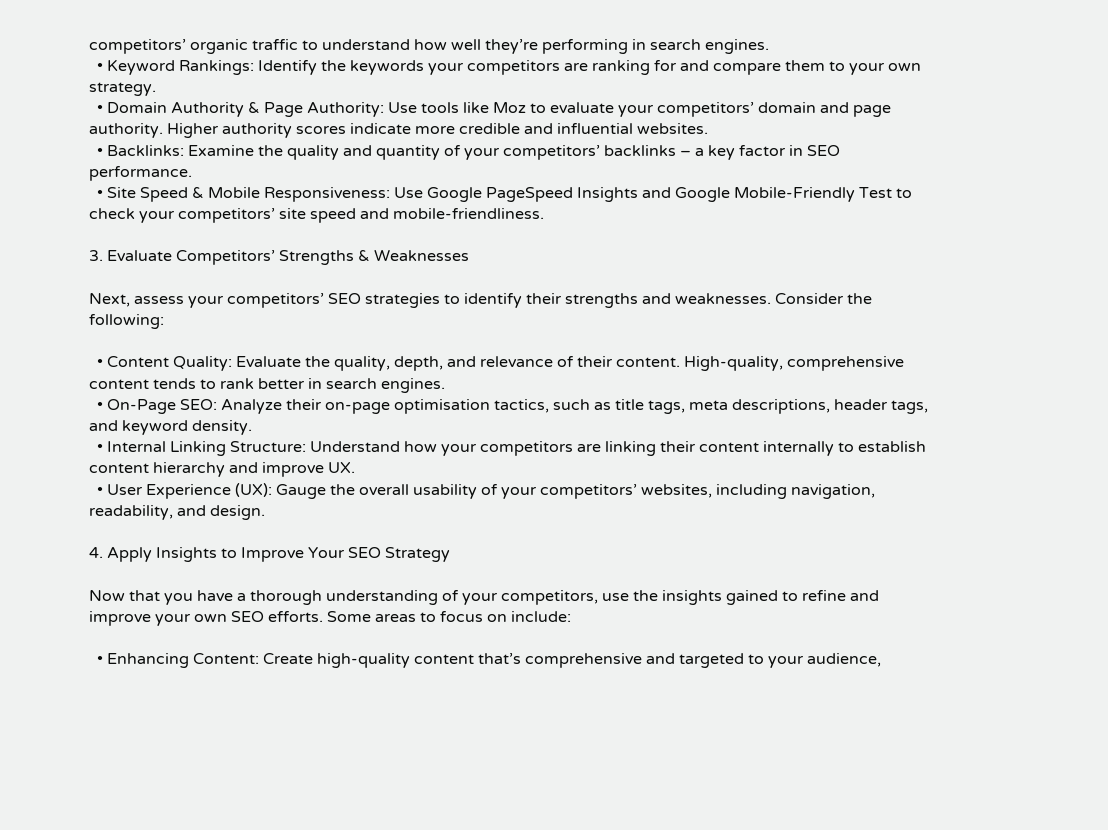competitors’ organic traffic to understand how well they’re performing in search engines.
  • Keyword Rankings: Identify the keywords your competitors are ranking for and compare them to your own strategy.
  • Domain Authority & Page Authority: Use tools like Moz to evaluate your competitors’ domain and page authority. Higher authority scores indicate more credible and influential websites.
  • Backlinks: Examine the quality and quantity of your competitors’ backlinks – a key factor in SEO performance.
  • Site Speed & Mobile Responsiveness: Use Google PageSpeed Insights and Google Mobile-Friendly Test to check your competitors’ site speed and mobile-friendliness.

3. Evaluate Competitors’ Strengths & Weaknesses

Next, assess your competitors’ SEO strategies to identify their strengths and weaknesses. Consider the following:

  • Content Quality: Evaluate the quality, depth, and relevance of their content. High-quality, comprehensive content tends to rank better in search engines.
  • On-Page SEO: Analyze their on-page optimisation tactics, such as title tags, meta descriptions, header tags, and keyword density.
  • Internal Linking Structure: Understand how your competitors are linking their content internally to establish content hierarchy and improve UX.
  • User Experience (UX): Gauge the overall usability of your competitors’ websites, including navigation, readability, and design.

4. Apply Insights to Improve Your SEO Strategy

Now that you have a thorough understanding of your competitors, use the insights gained to refine and improve your own SEO efforts. Some areas to focus on include:

  • Enhancing Content: Create high-quality content that’s comprehensive and targeted to your audience,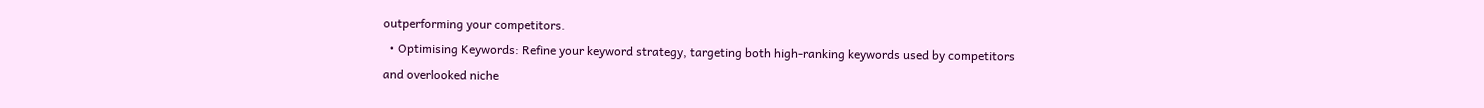outperforming your competitors.
  • Optimising Keywords: Refine your keyword strategy, targeting both high-ranking keywords used by competitors and overlooked niche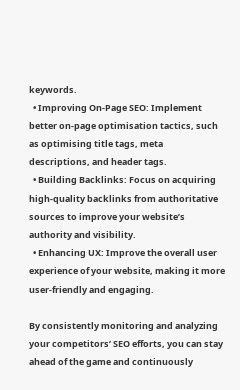keywords.
  • Improving On-Page SEO: Implement better on-page optimisation tactics, such as optimising title tags, meta descriptions, and header tags.
  • Building Backlinks: Focus on acquiring high-quality backlinks from authoritative sources to improve your website’s authority and visibility.
  • Enhancing UX: Improve the overall user experience of your website, making it more user-friendly and engaging.

By consistently monitoring and analyzing your competitors’ SEO efforts, you can stay ahead of the game and continuously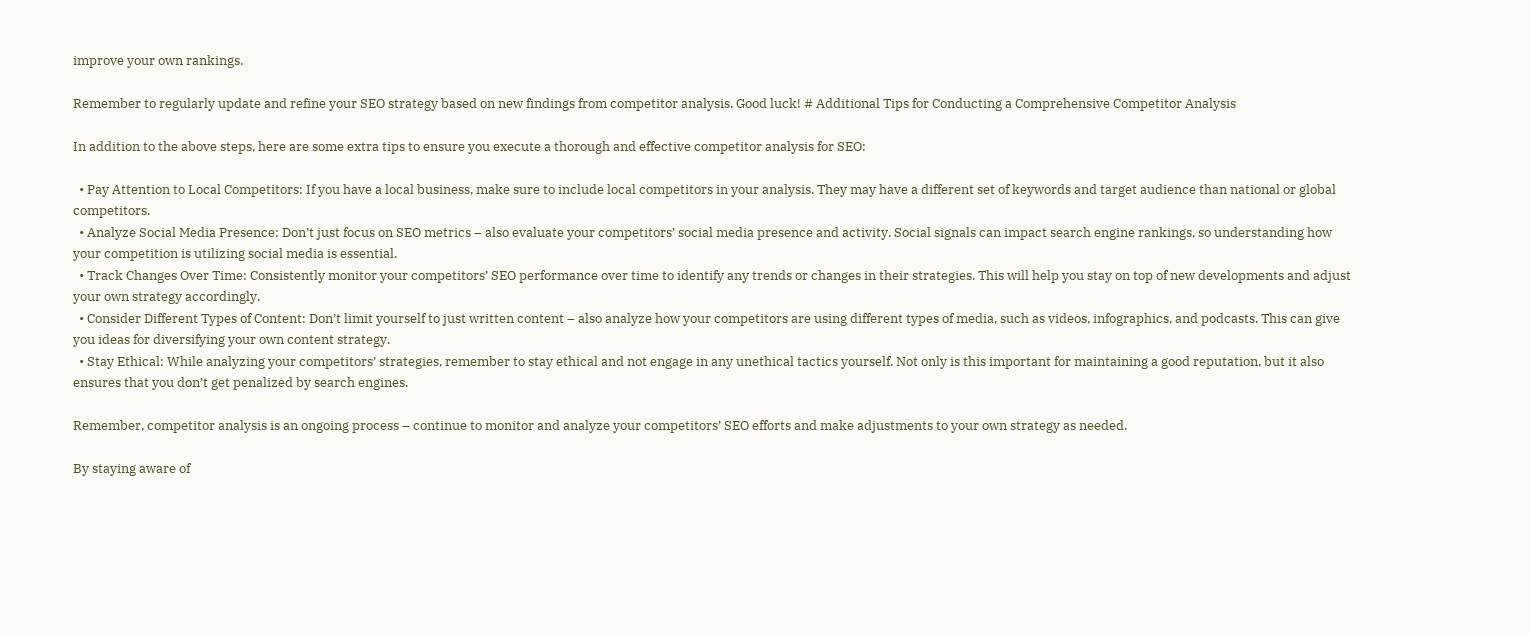improve your own rankings.

Remember to regularly update and refine your SEO strategy based on new findings from competitor analysis. Good luck! # Additional Tips for Conducting a Comprehensive Competitor Analysis

In addition to the above steps, here are some extra tips to ensure you execute a thorough and effective competitor analysis for SEO:

  • Pay Attention to Local Competitors: If you have a local business, make sure to include local competitors in your analysis. They may have a different set of keywords and target audience than national or global competitors.
  • Analyze Social Media Presence: Don’t just focus on SEO metrics – also evaluate your competitors’ social media presence and activity. Social signals can impact search engine rankings, so understanding how your competition is utilizing social media is essential.
  • Track Changes Over Time: Consistently monitor your competitors’ SEO performance over time to identify any trends or changes in their strategies. This will help you stay on top of new developments and adjust your own strategy accordingly.
  • Consider Different Types of Content: Don’t limit yourself to just written content – also analyze how your competitors are using different types of media, such as videos, infographics, and podcasts. This can give you ideas for diversifying your own content strategy.
  • Stay Ethical: While analyzing your competitors’ strategies, remember to stay ethical and not engage in any unethical tactics yourself. Not only is this important for maintaining a good reputation, but it also ensures that you don’t get penalized by search engines.

Remember, competitor analysis is an ongoing process – continue to monitor and analyze your competitors’ SEO efforts and make adjustments to your own strategy as needed.

By staying aware of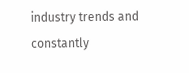industry trends and constantly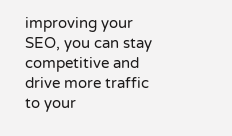improving your SEO, you can stay competitive and drive more traffic to your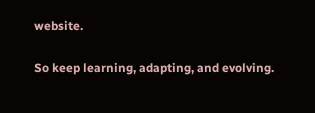website.

So keep learning, adapting, and evolving.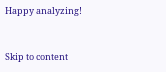Happy analyzing!


Skip to content